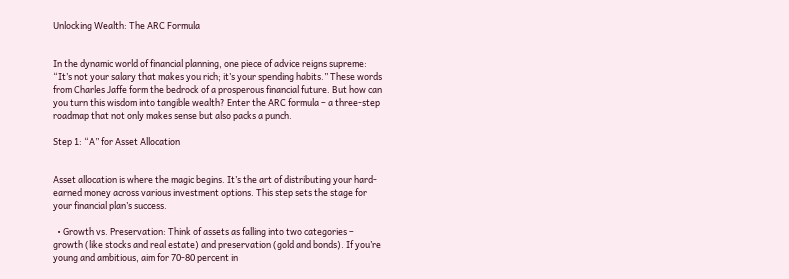Unlocking Wealth: The ARC Formula


In the dynamic world of financial planning, one piece of advice reigns supreme: “It’s not your salary that makes you rich; it’s your spending habits.” These words from Charles Jaffe form the bedrock of a prosperous financial future. But how can you turn this wisdom into tangible wealth? Enter the ARC formula – a three-step roadmap that not only makes sense but also packs a punch.

Step 1: “A” for Asset Allocation


Asset allocation is where the magic begins. It’s the art of distributing your hard-earned money across various investment options. This step sets the stage for your financial plan’s success.

  • Growth vs. Preservation: Think of assets as falling into two categories – growth (like stocks and real estate) and preservation (gold and bonds). If you’re young and ambitious, aim for 70-80 percent in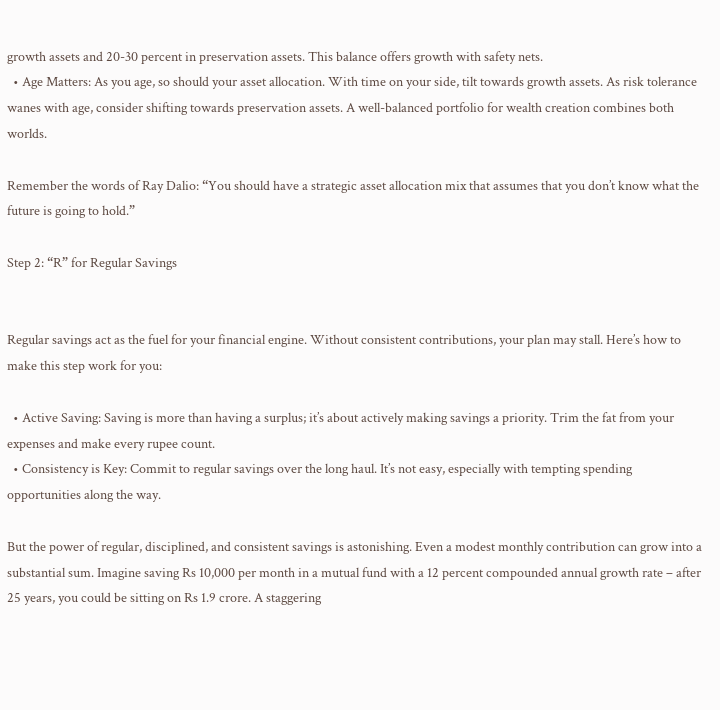growth assets and 20-30 percent in preservation assets. This balance offers growth with safety nets.
  • Age Matters: As you age, so should your asset allocation. With time on your side, tilt towards growth assets. As risk tolerance wanes with age, consider shifting towards preservation assets. A well-balanced portfolio for wealth creation combines both worlds.

Remember the words of Ray Dalio: “You should have a strategic asset allocation mix that assumes that you don’t know what the future is going to hold.”

Step 2: “R” for Regular Savings


Regular savings act as the fuel for your financial engine. Without consistent contributions, your plan may stall. Here’s how to make this step work for you:

  • Active Saving: Saving is more than having a surplus; it’s about actively making savings a priority. Trim the fat from your expenses and make every rupee count.
  • Consistency is Key: Commit to regular savings over the long haul. It’s not easy, especially with tempting spending opportunities along the way.

But the power of regular, disciplined, and consistent savings is astonishing. Even a modest monthly contribution can grow into a substantial sum. Imagine saving Rs 10,000 per month in a mutual fund with a 12 percent compounded annual growth rate – after 25 years, you could be sitting on Rs 1.9 crore. A staggering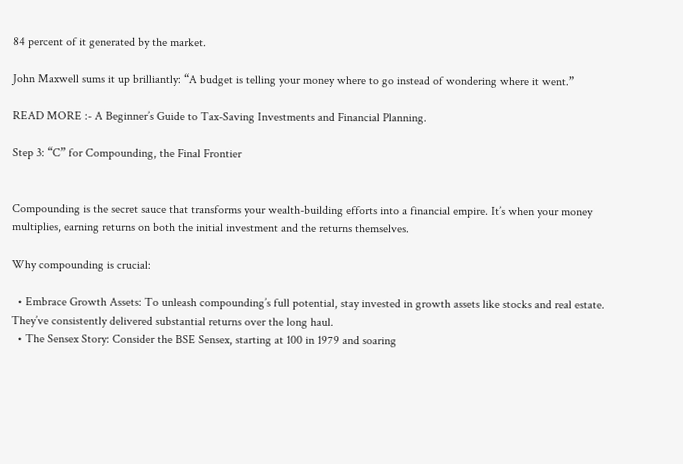84 percent of it generated by the market.

John Maxwell sums it up brilliantly: “A budget is telling your money where to go instead of wondering where it went.”

READ MORE :- A Beginner’s Guide to Tax-Saving Investments and Financial Planning.

Step 3: “C” for Compounding, the Final Frontier


Compounding is the secret sauce that transforms your wealth-building efforts into a financial empire. It’s when your money multiplies, earning returns on both the initial investment and the returns themselves.

Why compounding is crucial:

  • Embrace Growth Assets: To unleash compounding’s full potential, stay invested in growth assets like stocks and real estate. They’ve consistently delivered substantial returns over the long haul.
  • The Sensex Story: Consider the BSE Sensex, starting at 100 in 1979 and soaring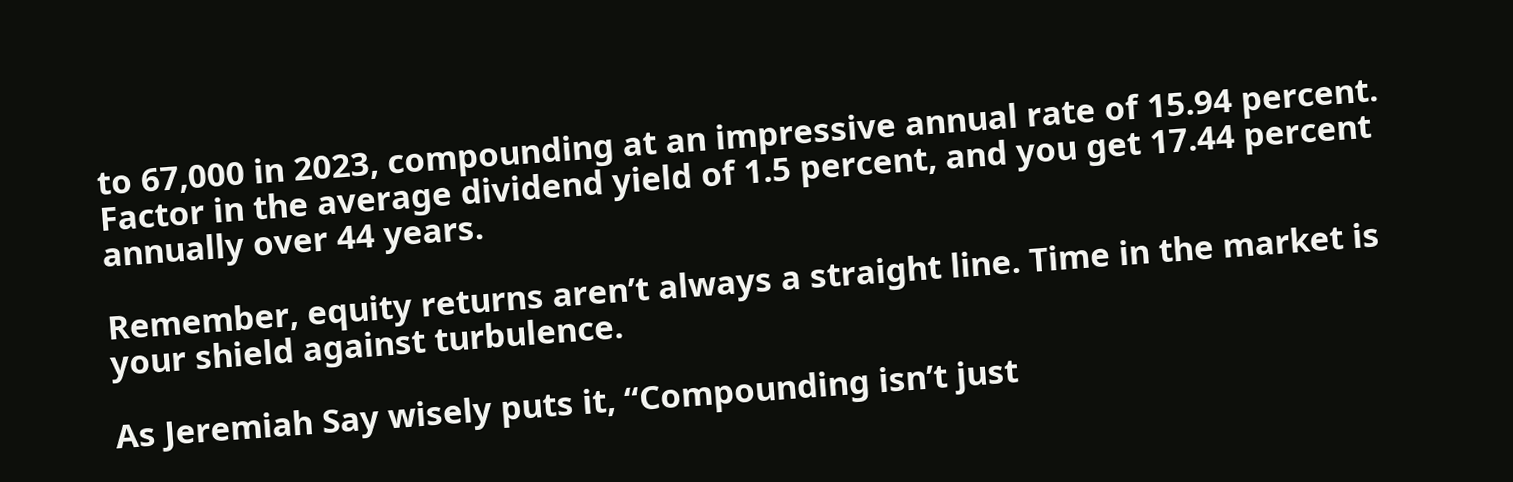to 67,000 in 2023, compounding at an impressive annual rate of 15.94 percent. Factor in the average dividend yield of 1.5 percent, and you get 17.44 percent annually over 44 years.

Remember, equity returns aren’t always a straight line. Time in the market is your shield against turbulence.

As Jeremiah Say wisely puts it, “Compounding isn’t just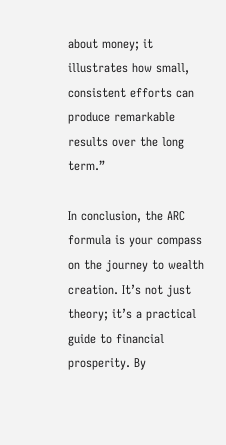about money; it illustrates how small, consistent efforts can produce remarkable results over the long term.”

In conclusion, the ARC formula is your compass on the journey to wealth creation. It’s not just theory; it’s a practical guide to financial prosperity. By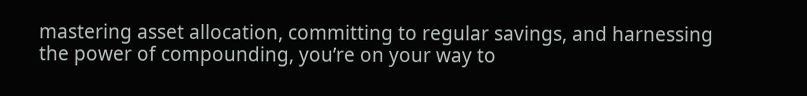mastering asset allocation, committing to regular savings, and harnessing the power of compounding, you’re on your way to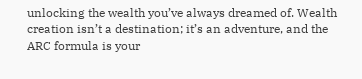unlocking the wealth you’ve always dreamed of. Wealth creation isn’t a destination; it’s an adventure, and the ARC formula is your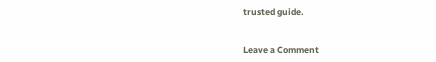trusted guide.


Leave a Comment